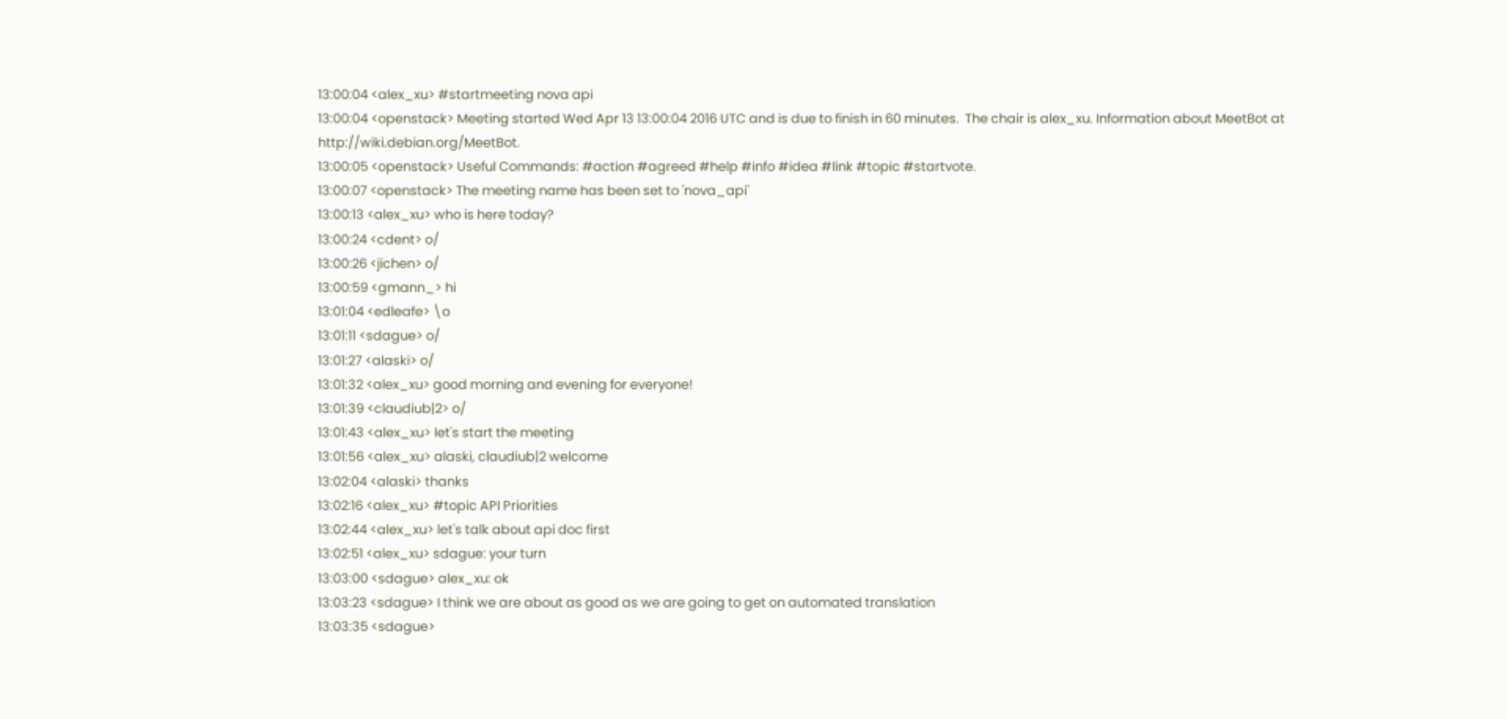13:00:04 <alex_xu> #startmeeting nova api
13:00:04 <openstack> Meeting started Wed Apr 13 13:00:04 2016 UTC and is due to finish in 60 minutes.  The chair is alex_xu. Information about MeetBot at http://wiki.debian.org/MeetBot.
13:00:05 <openstack> Useful Commands: #action #agreed #help #info #idea #link #topic #startvote.
13:00:07 <openstack> The meeting name has been set to 'nova_api'
13:00:13 <alex_xu> who is here today?
13:00:24 <cdent> o/
13:00:26 <jichen> o/
13:00:59 <gmann_> hi
13:01:04 <edleafe> \o
13:01:11 <sdague> o/
13:01:27 <alaski> o/
13:01:32 <alex_xu> good morning and evening for everyone!
13:01:39 <claudiub|2> o/
13:01:43 <alex_xu> let's start the meeting
13:01:56 <alex_xu> alaski, claudiub|2 welcome
13:02:04 <alaski> thanks
13:02:16 <alex_xu> #topic API Priorities
13:02:44 <alex_xu> let's talk about api doc first
13:02:51 <alex_xu> sdague: your turn
13:03:00 <sdague> alex_xu: ok
13:03:23 <sdague> I think we are about as good as we are going to get on automated translation
13:03:35 <sdague>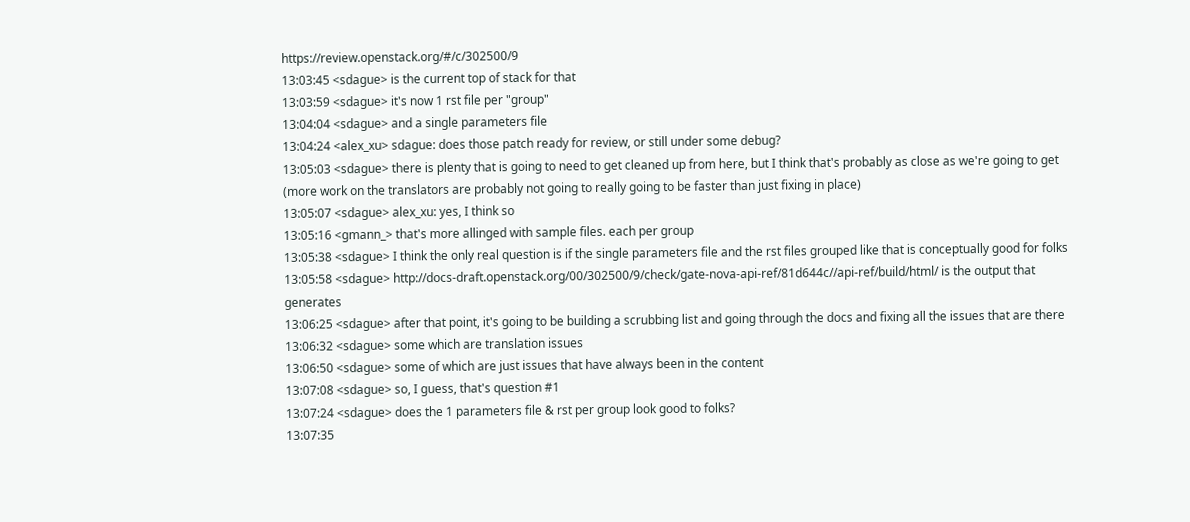https://review.openstack.org/#/c/302500/9
13:03:45 <sdague> is the current top of stack for that
13:03:59 <sdague> it's now 1 rst file per "group"
13:04:04 <sdague> and a single parameters file
13:04:24 <alex_xu> sdague: does those patch ready for review, or still under some debug?
13:05:03 <sdague> there is plenty that is going to need to get cleaned up from here, but I think that's probably as close as we're going to get (more work on the translators are probably not going to really going to be faster than just fixing in place)
13:05:07 <sdague> alex_xu: yes, I think so
13:05:16 <gmann_> that's more allinged with sample files. each per group
13:05:38 <sdague> I think the only real question is if the single parameters file and the rst files grouped like that is conceptually good for folks
13:05:58 <sdague> http://docs-draft.openstack.org/00/302500/9/check/gate-nova-api-ref/81d644c//api-ref/build/html/ is the output that generates
13:06:25 <sdague> after that point, it's going to be building a scrubbing list and going through the docs and fixing all the issues that are there
13:06:32 <sdague> some which are translation issues
13:06:50 <sdague> some of which are just issues that have always been in the content
13:07:08 <sdague> so, I guess, that's question #1
13:07:24 <sdague> does the 1 parameters file & rst per group look good to folks?
13:07:35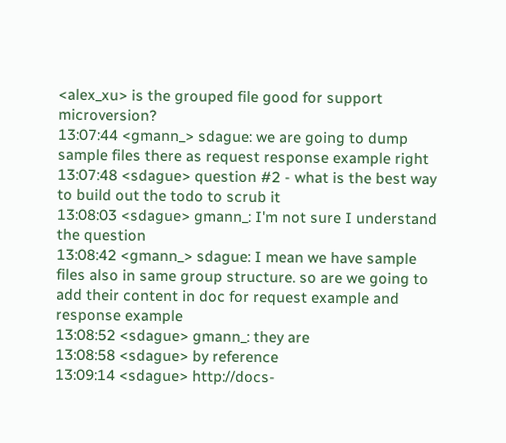<alex_xu> is the grouped file good for support microversion?
13:07:44 <gmann_> sdague: we are going to dump sample files there as request response example right
13:07:48 <sdague> question #2 - what is the best way to build out the todo to scrub it
13:08:03 <sdague> gmann_: I'm not sure I understand the question
13:08:42 <gmann_> sdague: I mean we have sample files also in same group structure. so are we going to add their content in doc for request example and response example
13:08:52 <sdague> gmann_: they are
13:08:58 <sdague> by reference
13:09:14 <sdague> http://docs-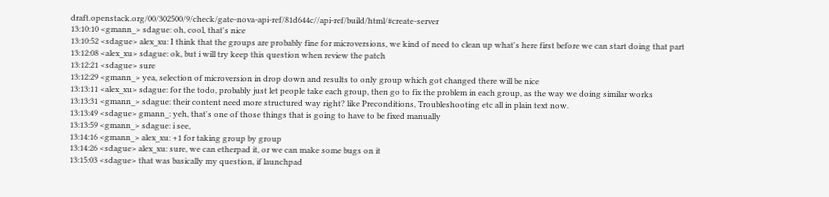draft.openstack.org/00/302500/9/check/gate-nova-api-ref/81d644c//api-ref/build/html/#create-server
13:10:10 <gmann_> sdague: oh, cool, that's nice
13:10:52 <sdague> alex_xu: I think that the groups are probably fine for microversions, we kind of need to clean up what's here first before we can start doing that part
13:12:08 <alex_xu> sdague: ok, but i will try keep this question when review the patch
13:12:21 <sdague> sure
13:12:29 <gmann_> yea, selection of microversion in drop down and results to only group which got changed there will be nice
13:13:11 <alex_xu> sdague: for the todo, probably just let people take each group, then go to fix the problem in each group, as the way we doing similar works
13:13:31 <gmann_> sdague: their content need more structured way right? like Preconditions, Troubleshooting etc all in plain text now.
13:13:49 <sdague> gmann_: yeh, that's one of those things that is going to have to be fixed manually
13:13:59 <gmann_> sdague: i see,
13:14:16 <gmann_> alex_xu: +1 for taking group by group
13:14:26 <sdague> alex_xu: sure, we can etherpad it, or we can make some bugs on it
13:15:03 <sdague> that was basically my question, if launchpad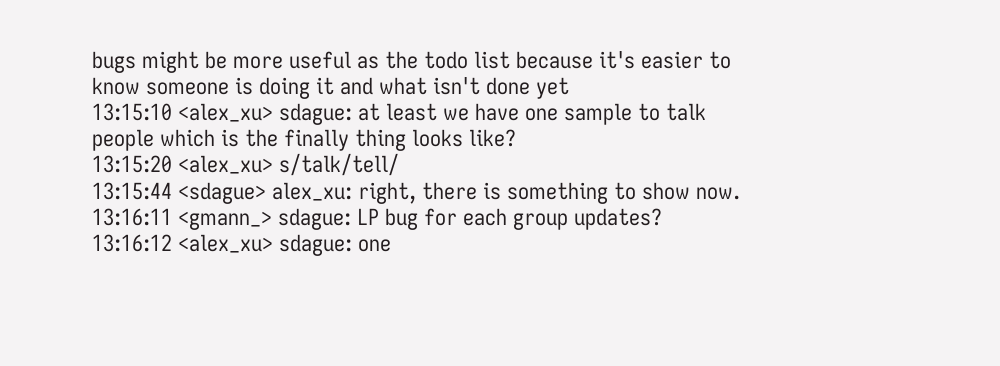bugs might be more useful as the todo list because it's easier to know someone is doing it and what isn't done yet
13:15:10 <alex_xu> sdague: at least we have one sample to talk people which is the finally thing looks like?
13:15:20 <alex_xu> s/talk/tell/
13:15:44 <sdague> alex_xu: right, there is something to show now.
13:16:11 <gmann_> sdague: LP bug for each group updates?
13:16:12 <alex_xu> sdague: one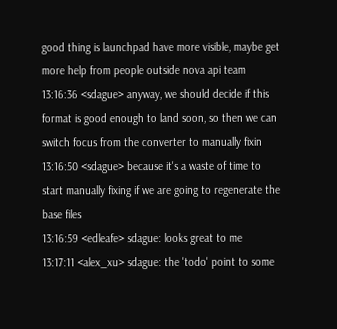good thing is launchpad have more visible, maybe get more help from people outside nova api team
13:16:36 <sdague> anyway, we should decide if this format is good enough to land soon, so then we can switch focus from the converter to manually fixin
13:16:50 <sdague> because it's a waste of time to start manually fixing if we are going to regenerate the base files
13:16:59 <edleafe> sdague: looks great to me
13:17:11 <alex_xu> sdague: the 'todo' point to some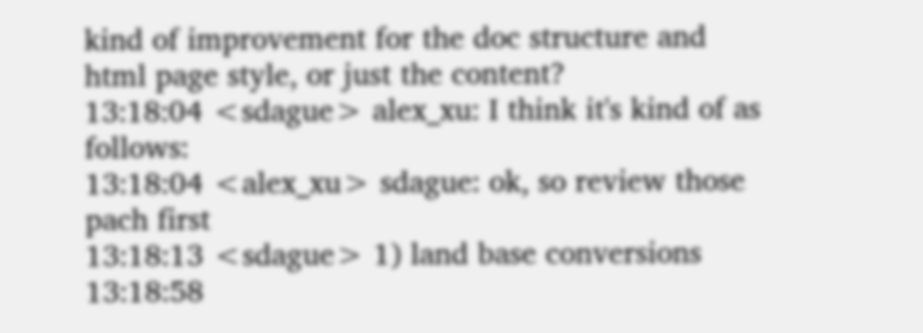kind of improvement for the doc structure and html page style, or just the content?
13:18:04 <sdague> alex_xu: I think it's kind of as follows:
13:18:04 <alex_xu> sdague: ok, so review those pach first
13:18:13 <sdague> 1) land base conversions
13:18:58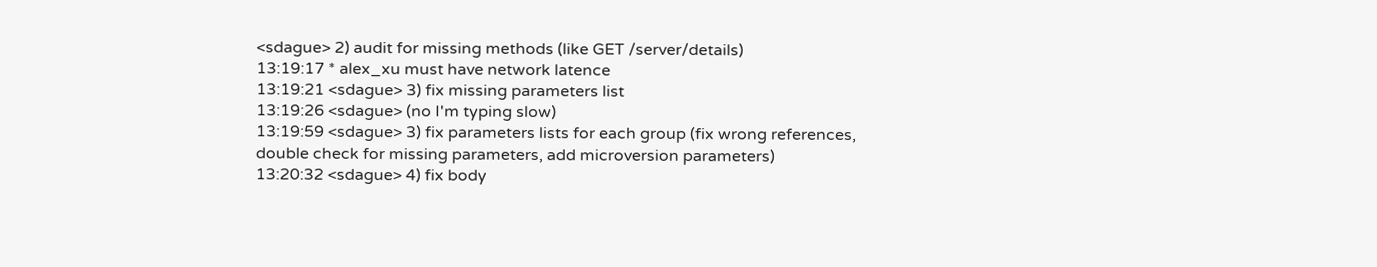<sdague> 2) audit for missing methods (like GET /server/details)
13:19:17 * alex_xu must have network latence
13:19:21 <sdague> 3) fix missing parameters list
13:19:26 <sdague> (no I'm typing slow)
13:19:59 <sdague> 3) fix parameters lists for each group (fix wrong references, double check for missing parameters, add microversion parameters)
13:20:32 <sdague> 4) fix body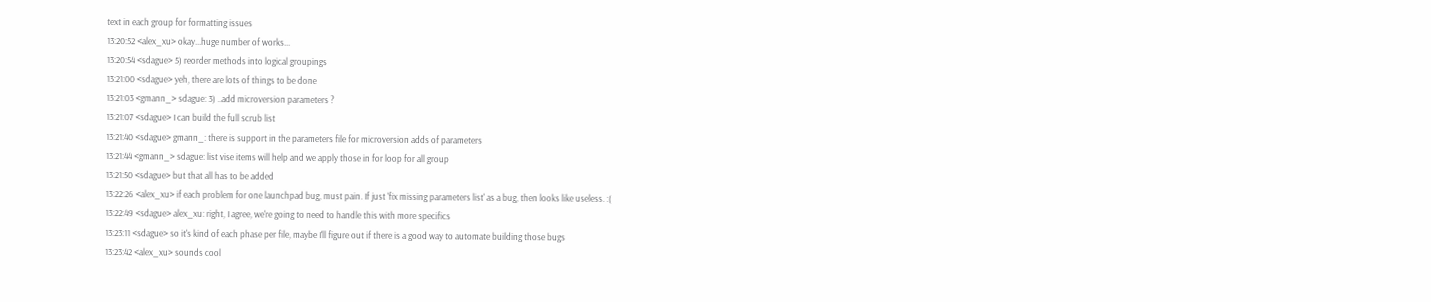text in each group for formatting issues
13:20:52 <alex_xu> okay...huge number of works...
13:20:54 <sdague> 5) reorder methods into logical groupings
13:21:00 <sdague> yeh, there are lots of things to be done
13:21:03 <gmann_> sdague: 3) ..add microversion parameters ?
13:21:07 <sdague> I can build the full scrub list
13:21:40 <sdague> gmann_: there is support in the parameters file for microversion adds of parameters
13:21:44 <gmann_> sdague: list vise items will help and we apply those in for loop for all group
13:21:50 <sdague> but that all has to be added
13:22:26 <alex_xu> if each problem for one launchpad bug, must pain. If just 'fix missing parameters list' as a bug, then looks like useless. :(
13:22:49 <sdague> alex_xu: right, I agree, we're going to need to handle this with more specifics
13:23:11 <sdague> so it's kind of each phase per file, maybe I'll figure out if there is a good way to automate building those bugs
13:23:42 <alex_xu> sounds cool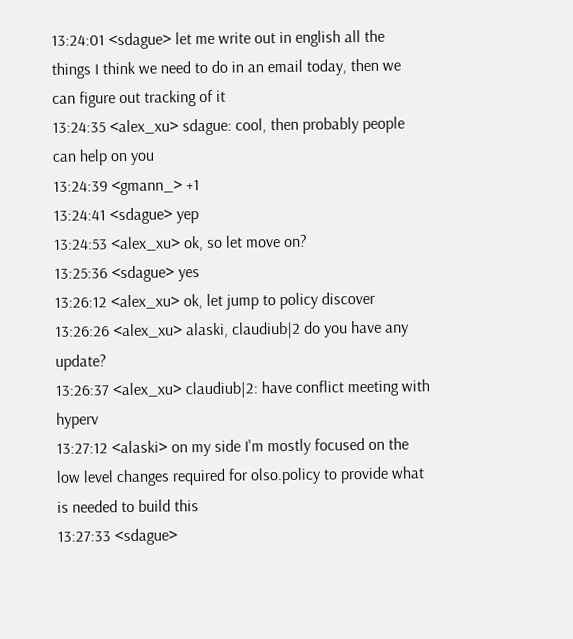13:24:01 <sdague> let me write out in english all the things I think we need to do in an email today, then we can figure out tracking of it
13:24:35 <alex_xu> sdague: cool, then probably people can help on you
13:24:39 <gmann_> +1
13:24:41 <sdague> yep
13:24:53 <alex_xu> ok, so let move on?
13:25:36 <sdague> yes
13:26:12 <alex_xu> ok, let jump to policy discover
13:26:26 <alex_xu> alaski, claudiub|2 do you have any update?
13:26:37 <alex_xu> claudiub|2: have conflict meeting with hyperv
13:27:12 <alaski> on my side I'm mostly focused on the low level changes required for olso.policy to provide what is needed to build this
13:27:33 <sdague>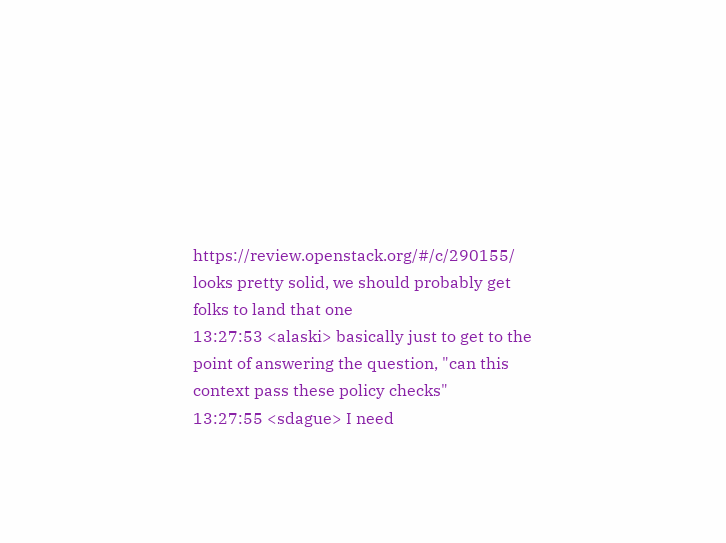https://review.openstack.org/#/c/290155/ looks pretty solid, we should probably get folks to land that one
13:27:53 <alaski> basically just to get to the point of answering the question, "can this context pass these policy checks"
13:27:55 <sdague> I need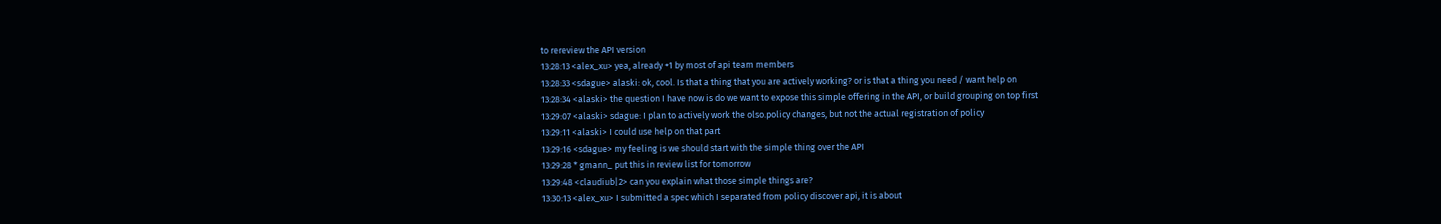to rereview the API version
13:28:13 <alex_xu> yea, already +1 by most of api team members
13:28:33 <sdague> alaski: ok, cool. Is that a thing that you are actively working? or is that a thing you need / want help on
13:28:34 <alaski> the question I have now is do we want to expose this simple offering in the API, or build grouping on top first
13:29:07 <alaski> sdague: I plan to actively work the olso.policy changes, but not the actual registration of policy
13:29:11 <alaski> I could use help on that part
13:29:16 <sdague> my feeling is we should start with the simple thing over the API
13:29:28 * gmann_ put this in review list for tomorrow
13:29:48 <claudiub|2> can you explain what those simple things are?
13:30:13 <alex_xu> I submitted a spec which I separated from policy discover api, it is about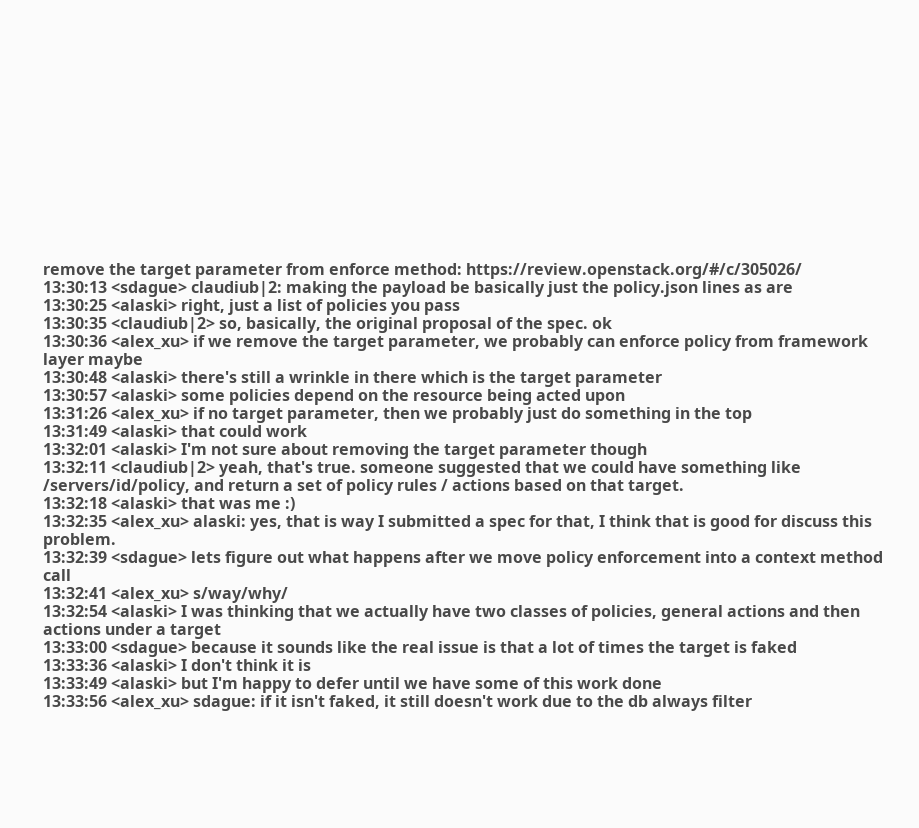remove the target parameter from enforce method: https://review.openstack.org/#/c/305026/
13:30:13 <sdague> claudiub|2: making the payload be basically just the policy.json lines as are
13:30:25 <alaski> right, just a list of policies you pass
13:30:35 <claudiub|2> so, basically, the original proposal of the spec. ok
13:30:36 <alex_xu> if we remove the target parameter, we probably can enforce policy from framework layer maybe
13:30:48 <alaski> there's still a wrinkle in there which is the target parameter
13:30:57 <alaski> some policies depend on the resource being acted upon
13:31:26 <alex_xu> if no target parameter, then we probably just do something in the top
13:31:49 <alaski> that could work
13:32:01 <alaski> I'm not sure about removing the target parameter though
13:32:11 <claudiub|2> yeah, that's true. someone suggested that we could have something like /servers/id/policy, and return a set of policy rules / actions based on that target.
13:32:18 <alaski> that was me :)
13:32:35 <alex_xu> alaski: yes, that is way I submitted a spec for that, I think that is good for discuss this problem.
13:32:39 <sdague> lets figure out what happens after we move policy enforcement into a context method call
13:32:41 <alex_xu> s/way/why/
13:32:54 <alaski> I was thinking that we actually have two classes of policies, general actions and then actions under a target
13:33:00 <sdague> because it sounds like the real issue is that a lot of times the target is faked
13:33:36 <alaski> I don't think it is
13:33:49 <alaski> but I'm happy to defer until we have some of this work done
13:33:56 <alex_xu> sdague: if it isn't faked, it still doesn't work due to the db always filter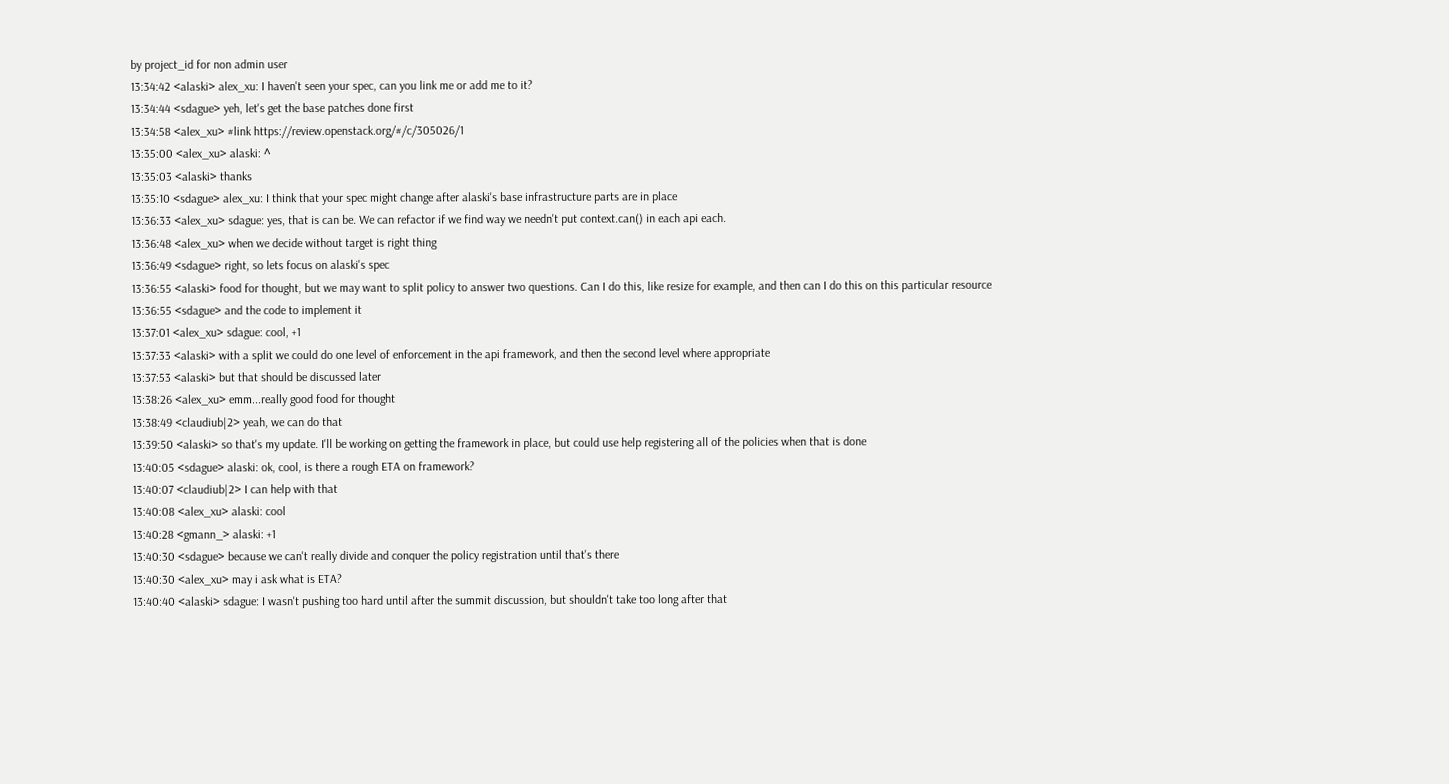by project_id for non admin user
13:34:42 <alaski> alex_xu: I haven't seen your spec, can you link me or add me to it?
13:34:44 <sdague> yeh, let's get the base patches done first
13:34:58 <alex_xu> #link https://review.openstack.org/#/c/305026/1
13:35:00 <alex_xu> alaski: ^
13:35:03 <alaski> thanks
13:35:10 <sdague> alex_xu: I think that your spec might change after alaski's base infrastructure parts are in place
13:36:33 <alex_xu> sdague: yes, that is can be. We can refactor if we find way we needn't put context.can() in each api each.
13:36:48 <alex_xu> when we decide without target is right thing
13:36:49 <sdague> right, so lets focus on alaski's spec
13:36:55 <alaski> food for thought, but we may want to split policy to answer two questions. Can I do this, like resize for example, and then can I do this on this particular resource
13:36:55 <sdague> and the code to implement it
13:37:01 <alex_xu> sdague: cool, +1
13:37:33 <alaski> with a split we could do one level of enforcement in the api framework, and then the second level where appropriate
13:37:53 <alaski> but that should be discussed later
13:38:26 <alex_xu> emm...really good food for thought
13:38:49 <claudiub|2> yeah, we can do that
13:39:50 <alaski> so that's my update. I'll be working on getting the framework in place, but could use help registering all of the policies when that is done
13:40:05 <sdague> alaski: ok, cool, is there a rough ETA on framework?
13:40:07 <claudiub|2> I can help with that
13:40:08 <alex_xu> alaski: cool
13:40:28 <gmann_> alaski: +1
13:40:30 <sdague> because we can't really divide and conquer the policy registration until that's there
13:40:30 <alex_xu> may i ask what is ETA?
13:40:40 <alaski> sdague: I wasn't pushing too hard until after the summit discussion, but shouldn't take too long after that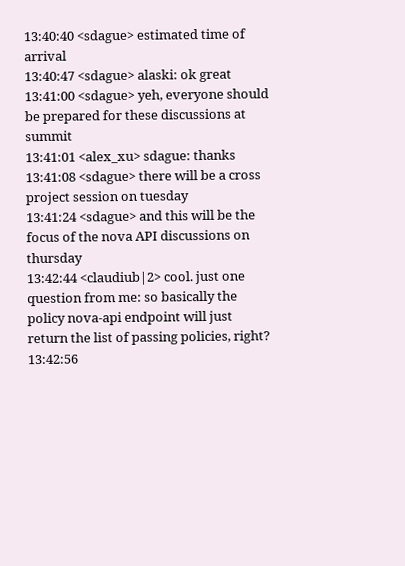13:40:40 <sdague> estimated time of arrival
13:40:47 <sdague> alaski: ok great
13:41:00 <sdague> yeh, everyone should be prepared for these discussions at summit
13:41:01 <alex_xu> sdague: thanks
13:41:08 <sdague> there will be a cross project session on tuesday
13:41:24 <sdague> and this will be the focus of the nova API discussions on thursday
13:42:44 <claudiub|2> cool. just one question from me: so basically the policy nova-api endpoint will just return the list of passing policies, right?
13:42:56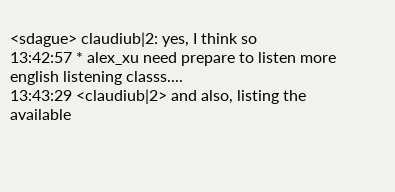<sdague> claudiub|2: yes, I think so
13:42:57 * alex_xu need prepare to listen more english listening classs....
13:43:29 <claudiub|2> and also, listing the available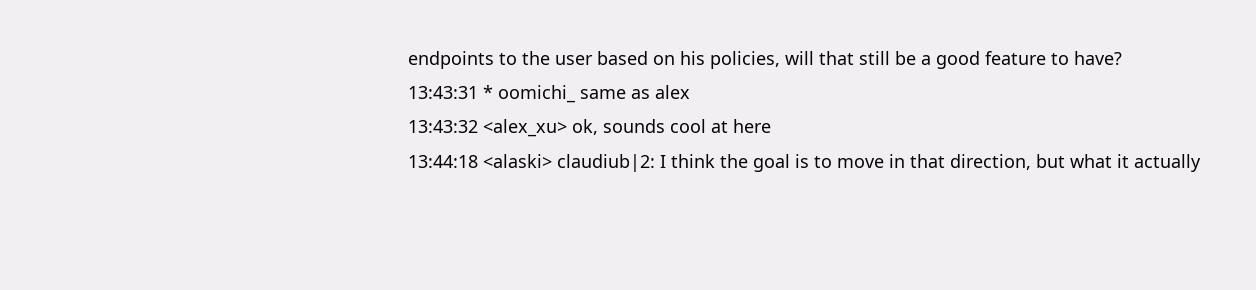endpoints to the user based on his policies, will that still be a good feature to have?
13:43:31 * oomichi_ same as alex
13:43:32 <alex_xu> ok, sounds cool at here
13:44:18 <alaski> claudiub|2: I think the goal is to move in that direction, but what it actually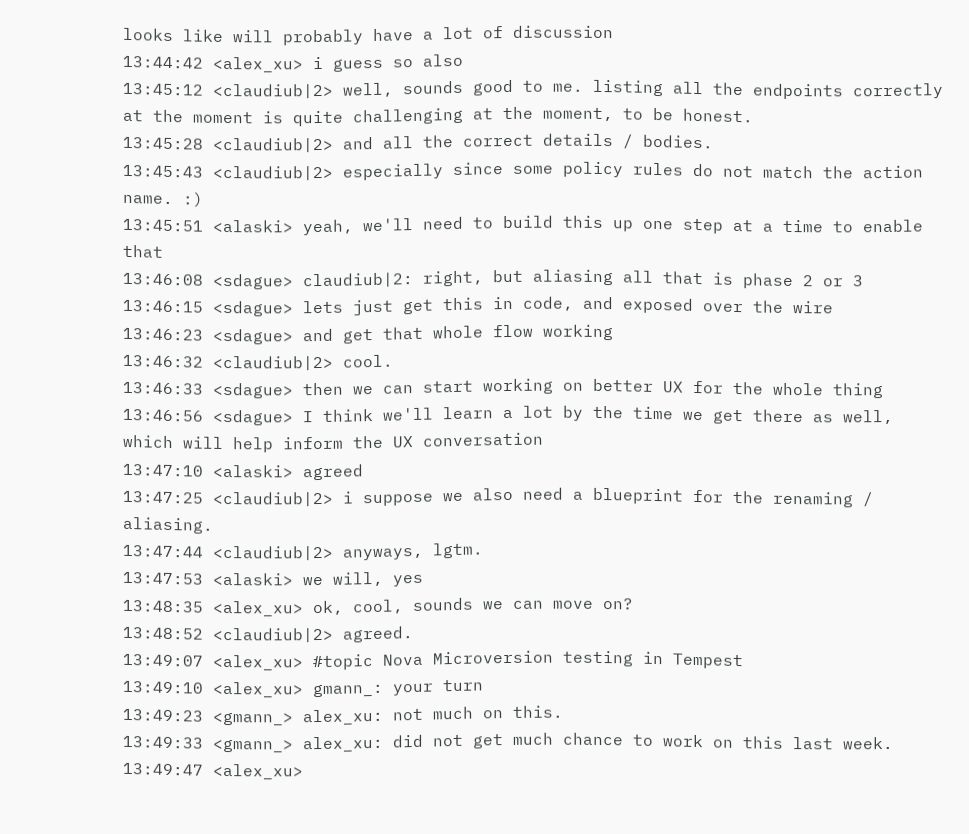looks like will probably have a lot of discussion
13:44:42 <alex_xu> i guess so also
13:45:12 <claudiub|2> well, sounds good to me. listing all the endpoints correctly at the moment is quite challenging at the moment, to be honest.
13:45:28 <claudiub|2> and all the correct details / bodies.
13:45:43 <claudiub|2> especially since some policy rules do not match the action name. :)
13:45:51 <alaski> yeah, we'll need to build this up one step at a time to enable that
13:46:08 <sdague> claudiub|2: right, but aliasing all that is phase 2 or 3
13:46:15 <sdague> lets just get this in code, and exposed over the wire
13:46:23 <sdague> and get that whole flow working
13:46:32 <claudiub|2> cool.
13:46:33 <sdague> then we can start working on better UX for the whole thing
13:46:56 <sdague> I think we'll learn a lot by the time we get there as well, which will help inform the UX conversation
13:47:10 <alaski> agreed
13:47:25 <claudiub|2> i suppose we also need a blueprint for the renaming / aliasing.
13:47:44 <claudiub|2> anyways, lgtm.
13:47:53 <alaski> we will, yes
13:48:35 <alex_xu> ok, cool, sounds we can move on?
13:48:52 <claudiub|2> agreed.
13:49:07 <alex_xu> #topic Nova Microversion testing in Tempest
13:49:10 <alex_xu> gmann_: your turn
13:49:23 <gmann_> alex_xu: not much on this.
13:49:33 <gmann_> alex_xu: did not get much chance to work on this last week.
13:49:47 <alex_xu>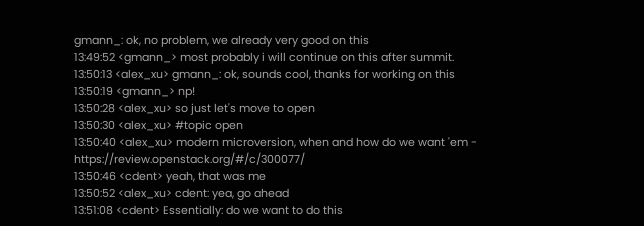gmann_: ok, no problem, we already very good on this
13:49:52 <gmann_> most probably i will continue on this after summit.
13:50:13 <alex_xu> gmann_: ok, sounds cool, thanks for working on this
13:50:19 <gmann_> np!
13:50:28 <alex_xu> so just let's move to open
13:50:30 <alex_xu> #topic open
13:50:40 <alex_xu> modern microversion, when and how do we want 'em - https://review.openstack.org/#/c/300077/
13:50:46 <cdent> yeah, that was me
13:50:52 <alex_xu> cdent: yea, go ahead
13:51:08 <cdent> Essentially: do we want to do this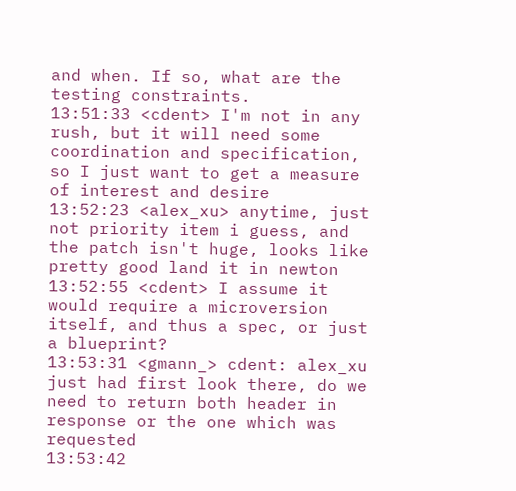and when. If so, what are the testing constraints.
13:51:33 <cdent> I'm not in any rush, but it will need some coordination and specification, so I just want to get a measure of interest and desire
13:52:23 <alex_xu> anytime, just not priority item i guess, and the patch isn't huge, looks like pretty good land it in newton
13:52:55 <cdent> I assume it would require a microversion itself, and thus a spec, or just a blueprint?
13:53:31 <gmann_> cdent: alex_xu just had first look there, do we need to return both header in response or the one which was requested
13:53:42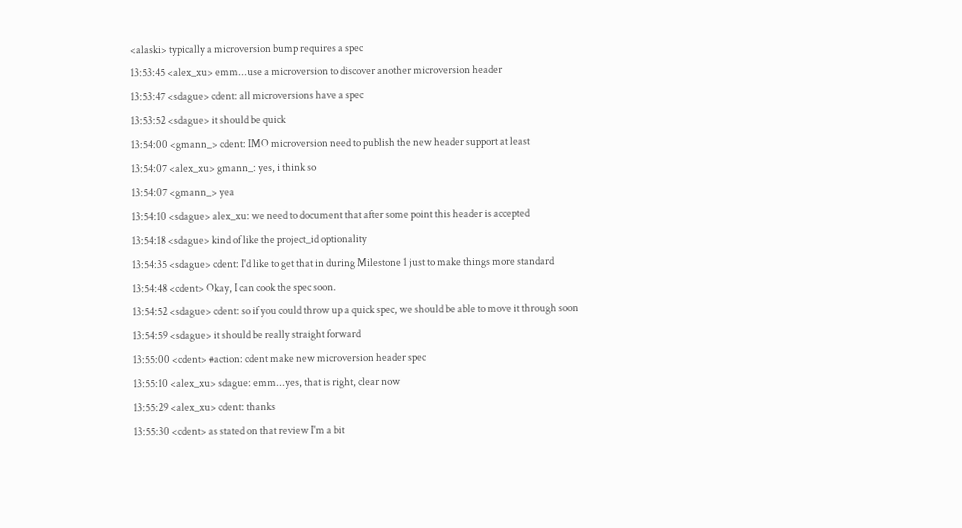<alaski> typically a microversion bump requires a spec
13:53:45 <alex_xu> emm...use a microversion to discover another microversion header
13:53:47 <sdague> cdent: all microversions have a spec
13:53:52 <sdague> it should be quick
13:54:00 <gmann_> cdent: IMO microversion need to publish the new header support at least
13:54:07 <alex_xu> gmann_: yes, i think so
13:54:07 <gmann_> yea
13:54:10 <sdague> alex_xu: we need to document that after some point this header is accepted
13:54:18 <sdague> kind of like the project_id optionality
13:54:35 <sdague> cdent: I'd like to get that in during Milestone 1 just to make things more standard
13:54:48 <cdent> Okay, I can cook the spec soon.
13:54:52 <sdague> cdent: so if you could throw up a quick spec, we should be able to move it through soon
13:54:59 <sdague> it should be really straight forward
13:55:00 <cdent> #action: cdent make new microversion header spec
13:55:10 <alex_xu> sdague: emm...yes, that is right, clear now
13:55:29 <alex_xu> cdent: thanks
13:55:30 <cdent> as stated on that review I'm a bit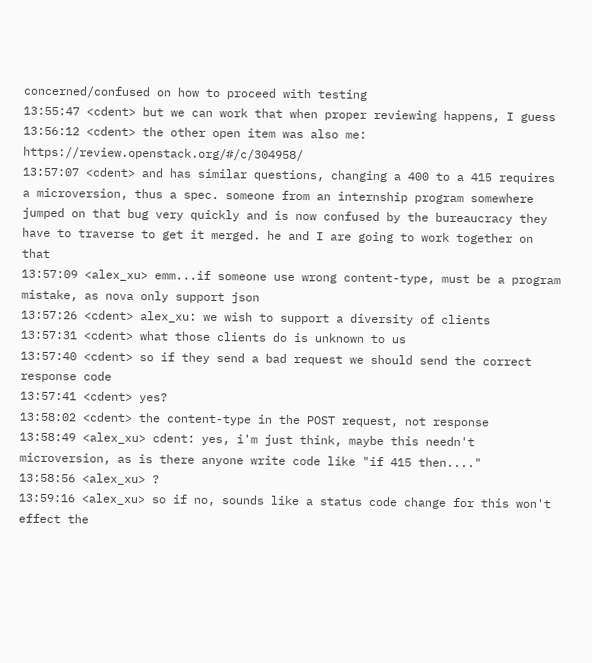concerned/confused on how to proceed with testing
13:55:47 <cdent> but we can work that when proper reviewing happens, I guess
13:56:12 <cdent> the other open item was also me: https://review.openstack.org/#/c/304958/
13:57:07 <cdent> and has similar questions, changing a 400 to a 415 requires a microversion, thus a spec. someone from an internship program somewhere jumped on that bug very quickly and is now confused by the bureaucracy they have to traverse to get it merged. he and I are going to work together on that
13:57:09 <alex_xu> emm...if someone use wrong content-type, must be a program mistake, as nova only support json
13:57:26 <cdent> alex_xu: we wish to support a diversity of clients
13:57:31 <cdent> what those clients do is unknown to us
13:57:40 <cdent> so if they send a bad request we should send the correct response code
13:57:41 <cdent> yes?
13:58:02 <cdent> the content-type in the POST request, not response
13:58:49 <alex_xu> cdent: yes, i'm just think, maybe this needn't microversion, as is there anyone write code like "if 415 then...."
13:58:56 <alex_xu> ?
13:59:16 <alex_xu> so if no, sounds like a status code change for this won't effect the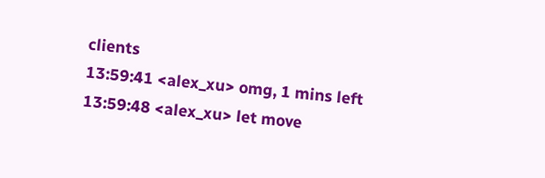clients
13:59:41 <alex_xu> omg, 1 mins left
13:59:48 <alex_xu> let move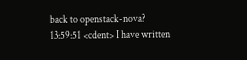back to openstack-nova?
13:59:51 <cdent> I have written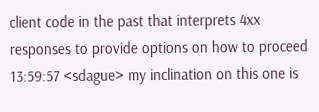client code in the past that interprets 4xx responses to provide options on how to proceed
13:59:57 <sdague> my inclination on this one is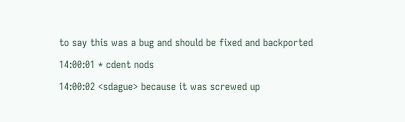to say this was a bug and should be fixed and backported
14:00:01 * cdent nods
14:00:02 <sdague> because it was screwed up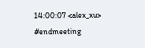14:00:07 <alex_xu> #endmeeting